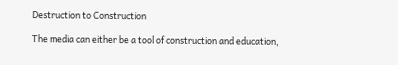Destruction to Construction

The media can either be a tool of construction and education,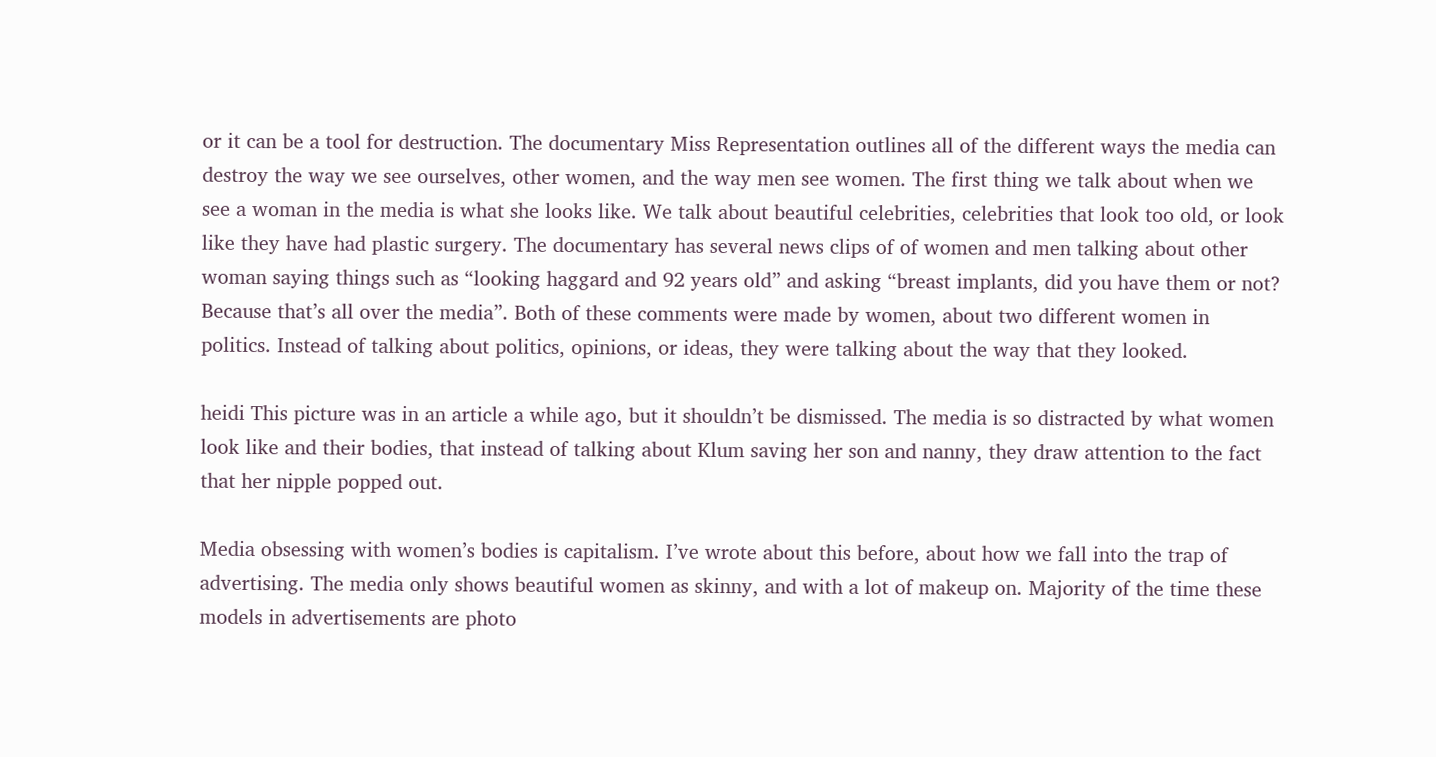or it can be a tool for destruction. The documentary Miss Representation outlines all of the different ways the media can destroy the way we see ourselves, other women, and the way men see women. The first thing we talk about when we see a woman in the media is what she looks like. We talk about beautiful celebrities, celebrities that look too old, or look like they have had plastic surgery. The documentary has several news clips of of women and men talking about other woman saying things such as “looking haggard and 92 years old” and asking “breast implants, did you have them or not? Because that’s all over the media”. Both of these comments were made by women, about two different women in politics. Instead of talking about politics, opinions, or ideas, they were talking about the way that they looked.

heidi This picture was in an article a while ago, but it shouldn’t be dismissed. The media is so distracted by what women look like and their bodies, that instead of talking about Klum saving her son and nanny, they draw attention to the fact that her nipple popped out.

Media obsessing with women’s bodies is capitalism. I’ve wrote about this before, about how we fall into the trap of advertising. The media only shows beautiful women as skinny, and with a lot of makeup on. Majority of the time these models in advertisements are photo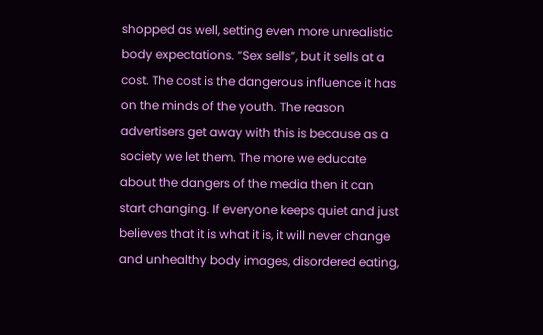shopped as well, setting even more unrealistic body expectations. “Sex sells”, but it sells at a cost. The cost is the dangerous influence it has on the minds of the youth. The reason advertisers get away with this is because as a society we let them. The more we educate about the dangers of the media then it can start changing. If everyone keeps quiet and just believes that it is what it is, it will never change and unhealthy body images, disordered eating,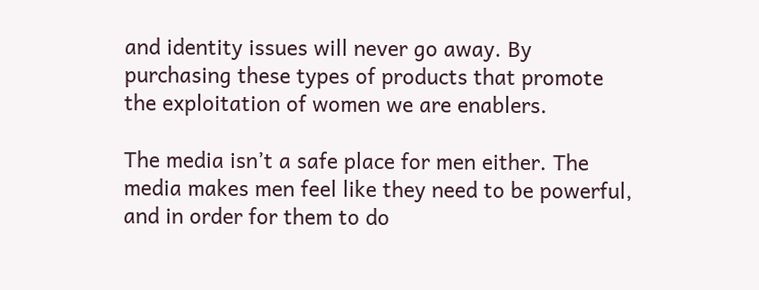and identity issues will never go away. By purchasing these types of products that promote the exploitation of women we are enablers.

The media isn’t a safe place for men either. The media makes men feel like they need to be powerful, and in order for them to do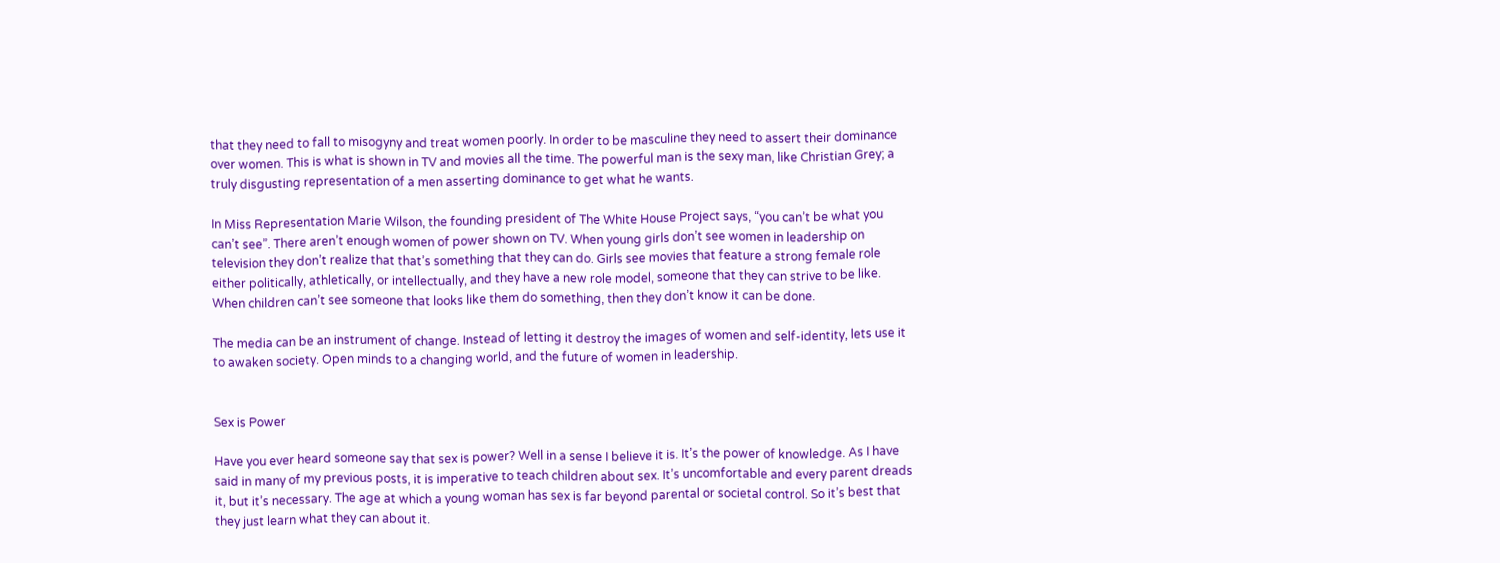that they need to fall to misogyny and treat women poorly. In order to be masculine they need to assert their dominance over women. This is what is shown in TV and movies all the time. The powerful man is the sexy man, like Christian Grey; a truly disgusting representation of a men asserting dominance to get what he wants.

In Miss Representation Marie Wilson, the founding president of The White House Project says, “you can’t be what you can’t see”. There aren’t enough women of power shown on TV. When young girls don’t see women in leadership on television they don’t realize that that’s something that they can do. Girls see movies that feature a strong female role either politically, athletically, or intellectually, and they have a new role model, someone that they can strive to be like. When children can’t see someone that looks like them do something, then they don’t know it can be done.

The media can be an instrument of change. Instead of letting it destroy the images of women and self-identity, lets use it to awaken society. Open minds to a changing world, and the future of women in leadership.


Sex is Power

Have you ever heard someone say that sex is power? Well in a sense I believe it is. It’s the power of knowledge. As I have said in many of my previous posts, it is imperative to teach children about sex. It’s uncomfortable and every parent dreads it, but it’s necessary. The age at which a young woman has sex is far beyond parental or societal control. So it’s best that they just learn what they can about it.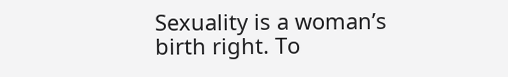Sexuality is a woman’s birth right. To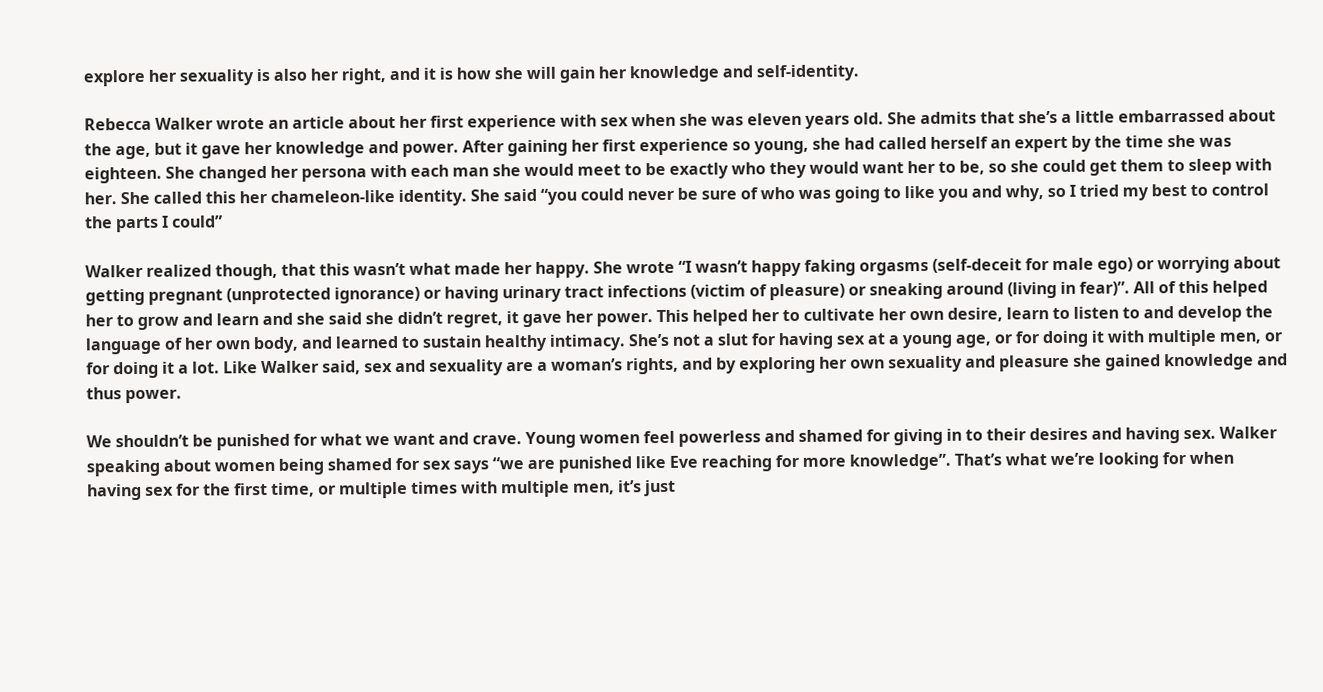explore her sexuality is also her right, and it is how she will gain her knowledge and self-identity.

Rebecca Walker wrote an article about her first experience with sex when she was eleven years old. She admits that she’s a little embarrassed about the age, but it gave her knowledge and power. After gaining her first experience so young, she had called herself an expert by the time she was eighteen. She changed her persona with each man she would meet to be exactly who they would want her to be, so she could get them to sleep with her. She called this her chameleon-like identity. She said “you could never be sure of who was going to like you and why, so I tried my best to control the parts I could”

Walker realized though, that this wasn’t what made her happy. She wrote “I wasn’t happy faking orgasms (self-deceit for male ego) or worrying about getting pregnant (unprotected ignorance) or having urinary tract infections (victim of pleasure) or sneaking around (living in fear)”. All of this helped her to grow and learn and she said she didn’t regret, it gave her power. This helped her to cultivate her own desire, learn to listen to and develop the language of her own body, and learned to sustain healthy intimacy. She’s not a slut for having sex at a young age, or for doing it with multiple men, or for doing it a lot. Like Walker said, sex and sexuality are a woman’s rights, and by exploring her own sexuality and pleasure she gained knowledge and thus power.

We shouldn’t be punished for what we want and crave. Young women feel powerless and shamed for giving in to their desires and having sex. Walker speaking about women being shamed for sex says “we are punished like Eve reaching for more knowledge”. That’s what we’re looking for when having sex for the first time, or multiple times with multiple men, it’s just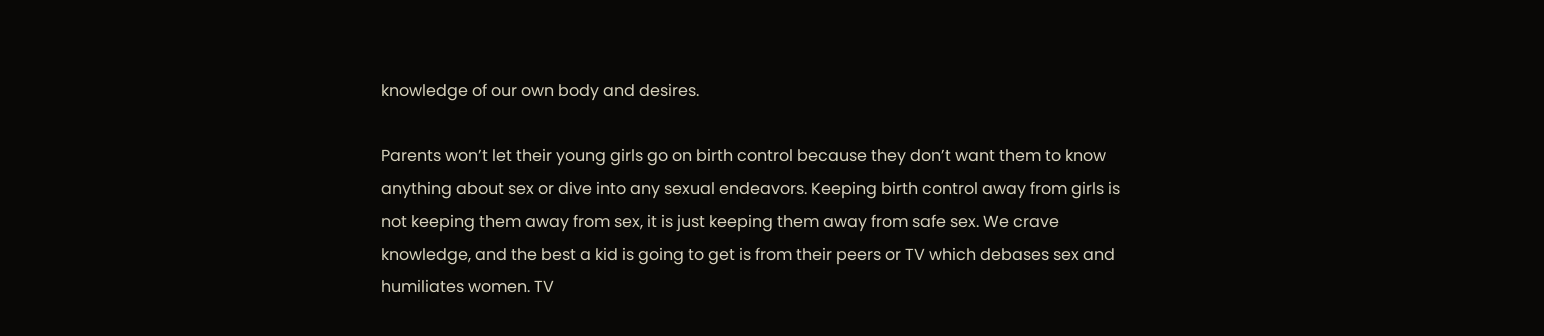knowledge of our own body and desires.

Parents won’t let their young girls go on birth control because they don’t want them to know anything about sex or dive into any sexual endeavors. Keeping birth control away from girls is not keeping them away from sex, it is just keeping them away from safe sex. We crave knowledge, and the best a kid is going to get is from their peers or TV which debases sex and humiliates women. TV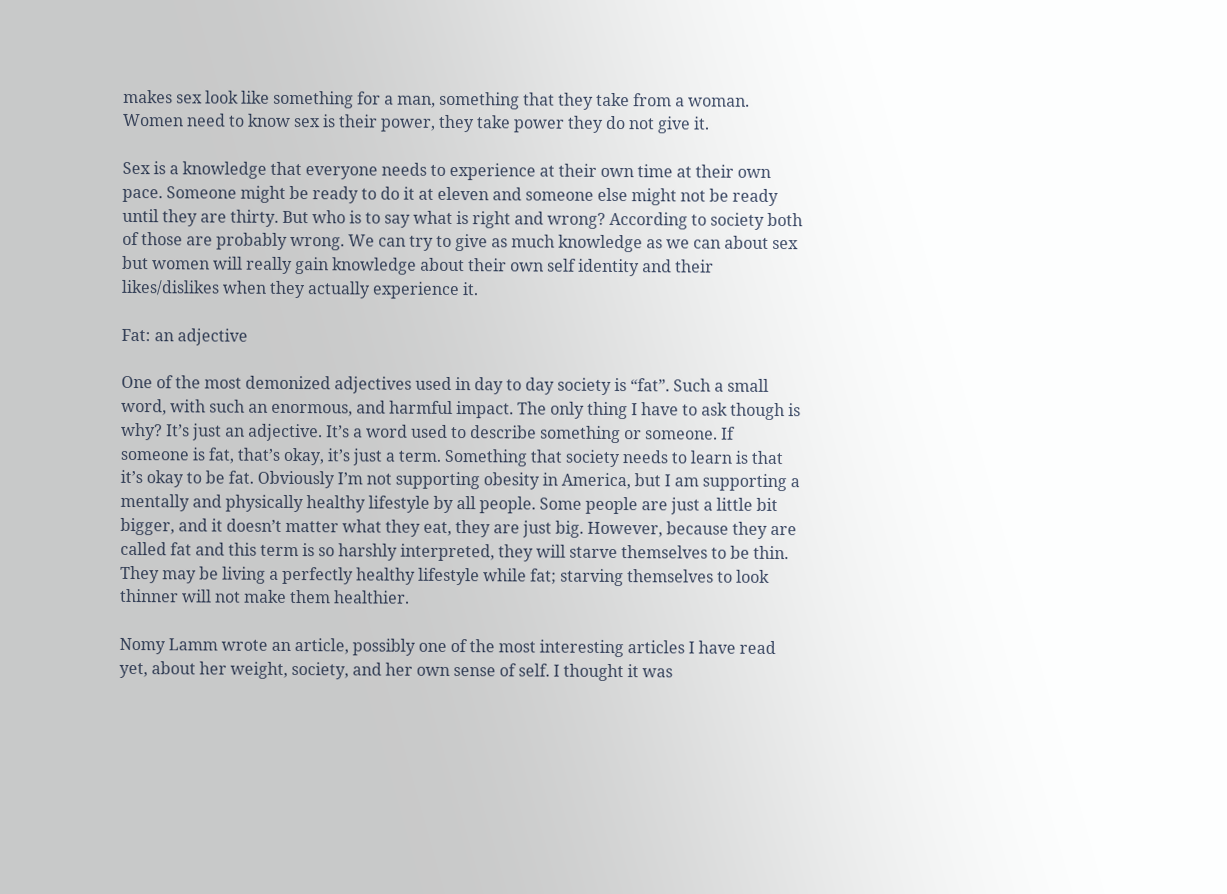makes sex look like something for a man, something that they take from a woman. Women need to know sex is their power, they take power they do not give it.

Sex is a knowledge that everyone needs to experience at their own time at their own pace. Someone might be ready to do it at eleven and someone else might not be ready until they are thirty. But who is to say what is right and wrong? According to society both of those are probably wrong. We can try to give as much knowledge as we can about sex but women will really gain knowledge about their own self identity and their likes/dislikes when they actually experience it.

Fat: an adjective

One of the most demonized adjectives used in day to day society is “fat”. Such a small word, with such an enormous, and harmful impact. The only thing I have to ask though is why? It’s just an adjective. It’s a word used to describe something or someone. If someone is fat, that’s okay, it’s just a term. Something that society needs to learn is that it’s okay to be fat. Obviously I’m not supporting obesity in America, but I am supporting a mentally and physically healthy lifestyle by all people. Some people are just a little bit bigger, and it doesn’t matter what they eat, they are just big. However, because they are called fat and this term is so harshly interpreted, they will starve themselves to be thin. They may be living a perfectly healthy lifestyle while fat; starving themselves to look thinner will not make them healthier.

Nomy Lamm wrote an article, possibly one of the most interesting articles I have read yet, about her weight, society, and her own sense of self. I thought it was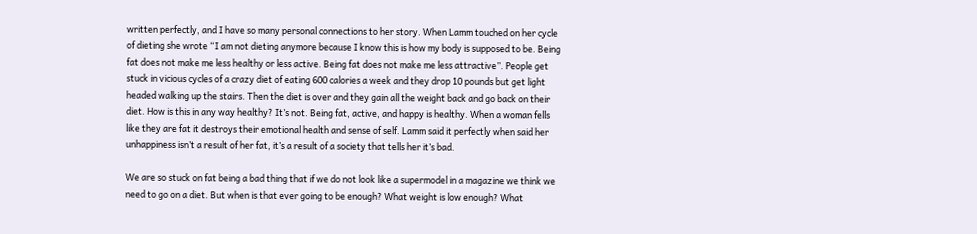written perfectly, and I have so many personal connections to her story. When Lamm touched on her cycle of dieting she wrote “I am not dieting anymore because I know this is how my body is supposed to be. Being fat does not make me less healthy or less active. Being fat does not make me less attractive”. People get stuck in vicious cycles of a crazy diet of eating 600 calories a week and they drop 10 pounds but get light headed walking up the stairs. Then the diet is over and they gain all the weight back and go back on their diet. How is this in any way healthy? It’s not. Being fat, active, and happy is healthy. When a woman fells like they are fat it destroys their emotional health and sense of self. Lamm said it perfectly when said her unhappiness isn’t a result of her fat, it’s a result of a society that tells her it’s bad.

We are so stuck on fat being a bad thing that if we do not look like a supermodel in a magazine we think we need to go on a diet. But when is that ever going to be enough? What weight is low enough? What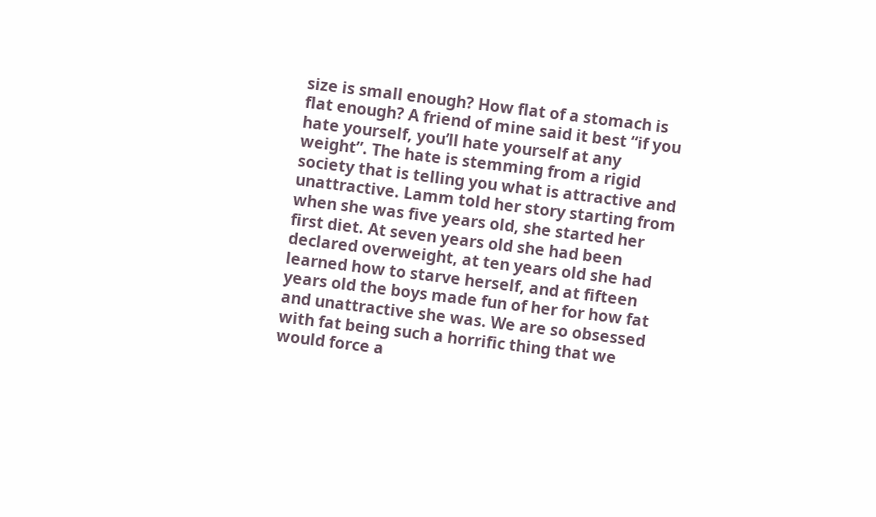size is small enough? How flat of a stomach is flat enough? A friend of mine said it best “if you hate yourself, you’ll hate yourself at any weight”. The hate is stemming from a rigid society that is telling you what is attractive and unattractive. Lamm told her story starting from when she was five years old, she started her first diet. At seven years old she had been declared overweight, at ten years old she had learned how to starve herself, and at fifteen years old the boys made fun of her for how fat and unattractive she was. We are so obsessed with fat being such a horrific thing that we would force a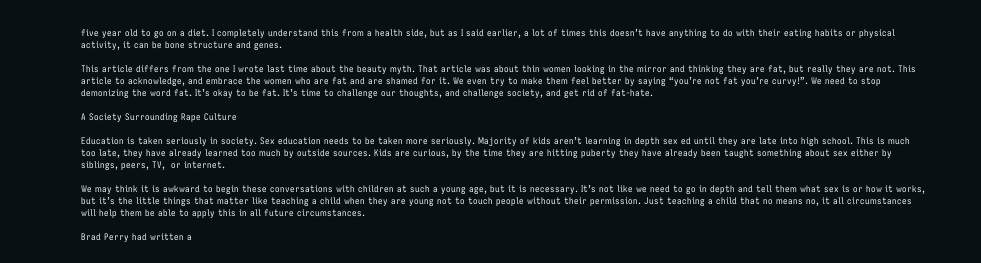five year old to go on a diet. I completely understand this from a health side, but as I said earlier, a lot of times this doesn’t have anything to do with their eating habits or physical activity, it can be bone structure and genes.

This article differs from the one I wrote last time about the beauty myth. That article was about thin women looking in the mirror and thinking they are fat, but really they are not. This article to acknowledge, and embrace the women who are fat and are shamed for it. We even try to make them feel better by saying “you’re not fat you’re curvy!”. We need to stop demonizing the word fat. It’s okay to be fat. It’s time to challenge our thoughts, and challenge society, and get rid of fat-hate.

A Society Surrounding Rape Culture

Education is taken seriously in society. Sex education needs to be taken more seriously. Majority of kids aren’t learning in depth sex ed until they are late into high school. This is much too late, they have already learned too much by outside sources. Kids are curious, by the time they are hitting puberty they have already been taught something about sex either by siblings, peers, TV,  or internet.

We may think it is awkward to begin these conversations with children at such a young age, but it is necessary. It’s not like we need to go in depth and tell them what sex is or how it works, but it’s the little things that matter like teaching a child when they are young not to touch people without their permission. Just teaching a child that no means no, it all circumstances will help them be able to apply this in all future circumstances.

Brad Perry had written a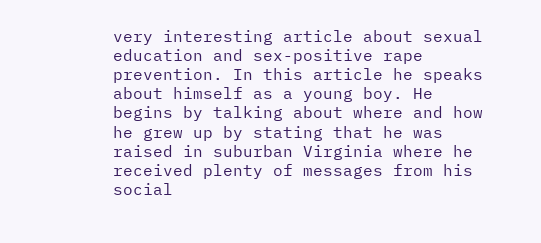very interesting article about sexual education and sex-positive rape prevention. In this article he speaks about himself as a young boy. He begins by talking about where and how he grew up by stating that he was raised in suburban Virginia where he received plenty of messages from his social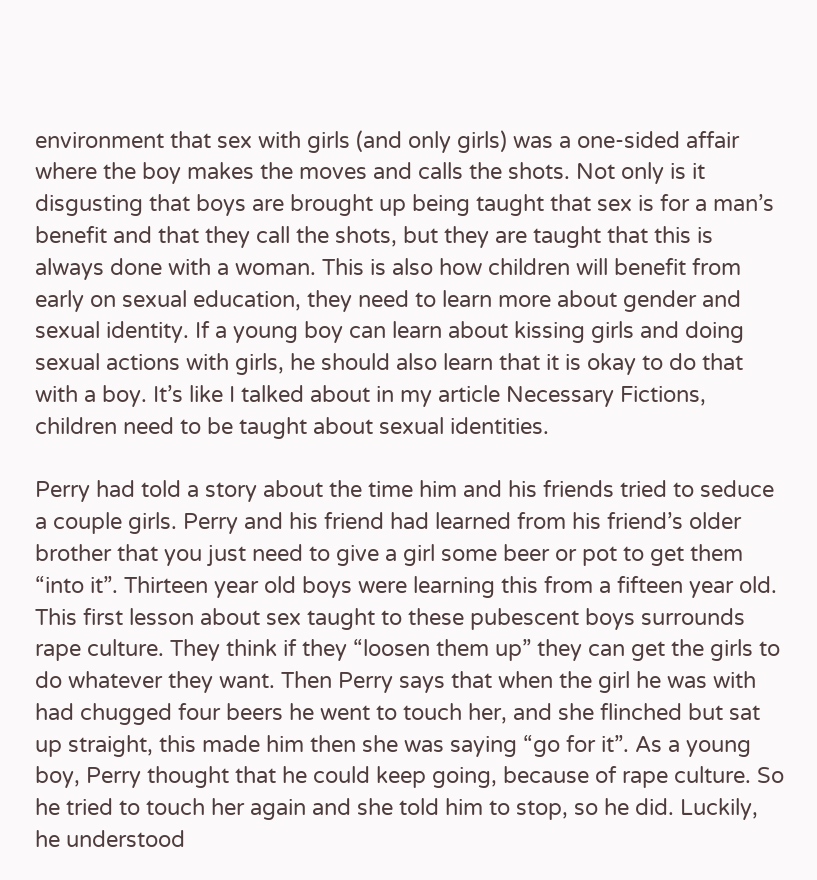environment that sex with girls (and only girls) was a one-sided affair where the boy makes the moves and calls the shots. Not only is it disgusting that boys are brought up being taught that sex is for a man’s benefit and that they call the shots, but they are taught that this is always done with a woman. This is also how children will benefit from early on sexual education, they need to learn more about gender and sexual identity. If a young boy can learn about kissing girls and doing sexual actions with girls, he should also learn that it is okay to do that with a boy. It’s like I talked about in my article Necessary Fictions, children need to be taught about sexual identities.

Perry had told a story about the time him and his friends tried to seduce a couple girls. Perry and his friend had learned from his friend’s older brother that you just need to give a girl some beer or pot to get them “into it”. Thirteen year old boys were learning this from a fifteen year old. This first lesson about sex taught to these pubescent boys surrounds rape culture. They think if they “loosen them up” they can get the girls to do whatever they want. Then Perry says that when the girl he was with had chugged four beers he went to touch her, and she flinched but sat up straight, this made him then she was saying “go for it”. As a young boy, Perry thought that he could keep going, because of rape culture. So he tried to touch her again and she told him to stop, so he did. Luckily, he understood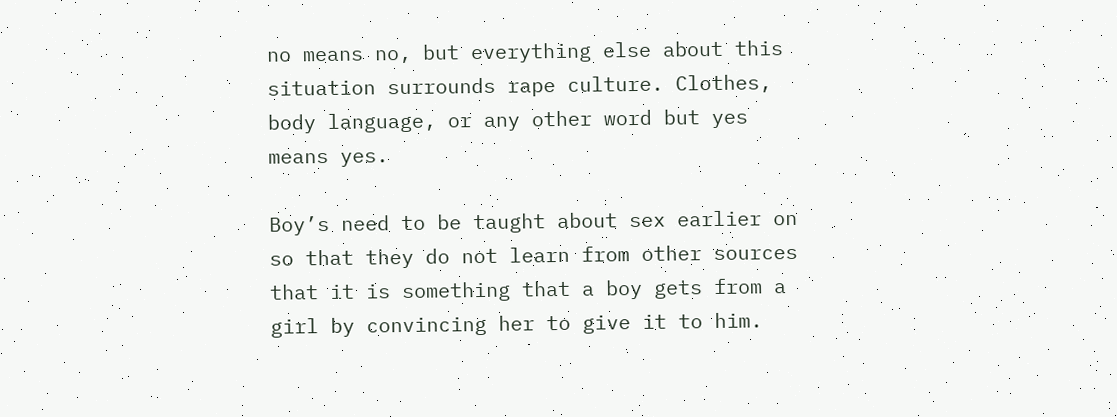no means no, but everything else about this situation surrounds rape culture. Clothes, body language, or any other word but yes means yes.

Boy’s need to be taught about sex earlier on so that they do not learn from other sources that it is something that a boy gets from a girl by convincing her to give it to him.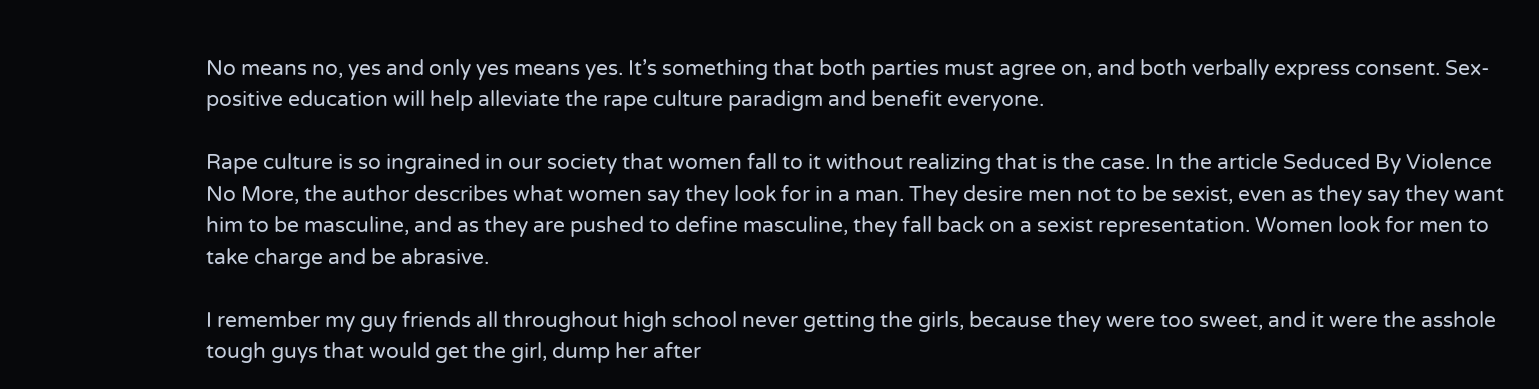No means no, yes and only yes means yes. It’s something that both parties must agree on, and both verbally express consent. Sex-positive education will help alleviate the rape culture paradigm and benefit everyone.

Rape culture is so ingrained in our society that women fall to it without realizing that is the case. In the article Seduced By Violence No More, the author describes what women say they look for in a man. They desire men not to be sexist, even as they say they want him to be masculine, and as they are pushed to define masculine, they fall back on a sexist representation. Women look for men to take charge and be abrasive.

I remember my guy friends all throughout high school never getting the girls, because they were too sweet, and it were the asshole tough guys that would get the girl, dump her after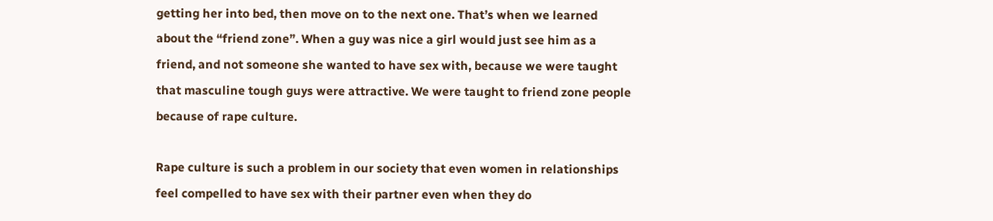getting her into bed, then move on to the next one. That’s when we learned about the “friend zone”. When a guy was nice a girl would just see him as a friend, and not someone she wanted to have sex with, because we were taught that masculine tough guys were attractive. We were taught to friend zone people because of rape culture.

Rape culture is such a problem in our society that even women in relationships feel compelled to have sex with their partner even when they do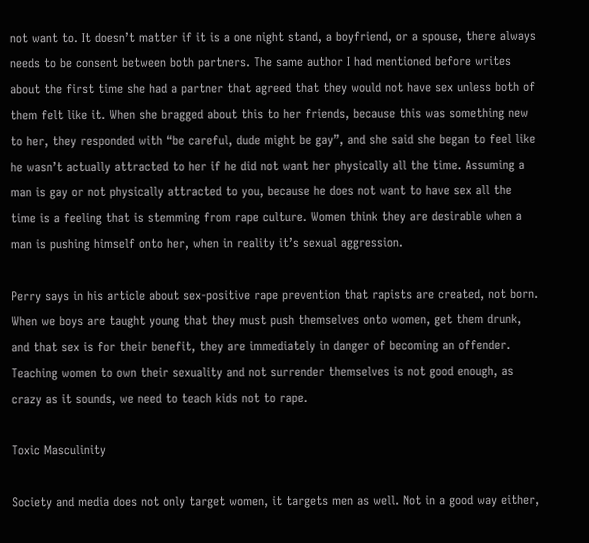not want to. It doesn’t matter if it is a one night stand, a boyfriend, or a spouse, there always needs to be consent between both partners. The same author I had mentioned before writes about the first time she had a partner that agreed that they would not have sex unless both of them felt like it. When she bragged about this to her friends, because this was something new to her, they responded with “be careful, dude might be gay”, and she said she began to feel like he wasn’t actually attracted to her if he did not want her physically all the time. Assuming a man is gay or not physically attracted to you, because he does not want to have sex all the time is a feeling that is stemming from rape culture. Women think they are desirable when a man is pushing himself onto her, when in reality it’s sexual aggression.

Perry says in his article about sex-positive rape prevention that rapists are created, not born. When we boys are taught young that they must push themselves onto women, get them drunk, and that sex is for their benefit, they are immediately in danger of becoming an offender. Teaching women to own their sexuality and not surrender themselves is not good enough, as crazy as it sounds, we need to teach kids not to rape.

Toxic Masculinity

Society and media does not only target women, it targets men as well. Not in a good way either,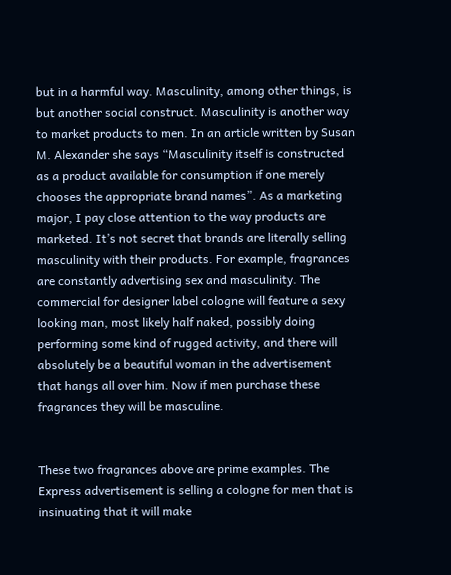but in a harmful way. Masculinity, among other things, is but another social construct. Masculinity is another way to market products to men. In an article written by Susan M. Alexander she says “Masculinity itself is constructed as a product available for consumption if one merely chooses the appropriate brand names”. As a marketing major, I pay close attention to the way products are marketed. It’s not secret that brands are literally selling masculinity with their products. For example, fragrances are constantly advertising sex and masculinity. The commercial for designer label cologne will feature a sexy looking man, most likely half naked, possibly doing performing some kind of rugged activity, and there will absolutely be a beautiful woman in the advertisement that hangs all over him. Now if men purchase these fragrances they will be masculine.


These two fragrances above are prime examples. The Express advertisement is selling a cologne for men that is insinuating that it will make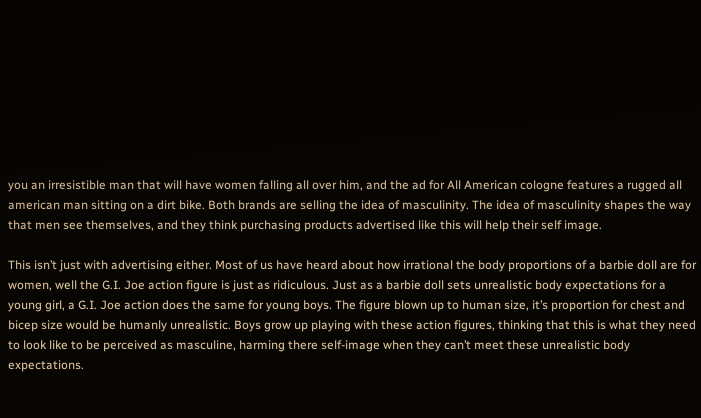you an irresistible man that will have women falling all over him, and the ad for All American cologne features a rugged all american man sitting on a dirt bike. Both brands are selling the idea of masculinity. The idea of masculinity shapes the way that men see themselves, and they think purchasing products advertised like this will help their self image.

This isn’t just with advertising either. Most of us have heard about how irrational the body proportions of a barbie doll are for women, well the G.I. Joe action figure is just as ridiculous. Just as a barbie doll sets unrealistic body expectations for a young girl, a G.I. Joe action does the same for young boys. The figure blown up to human size, it’s proportion for chest and bicep size would be humanly unrealistic. Boys grow up playing with these action figures, thinking that this is what they need to look like to be perceived as masculine, harming there self-image when they can’t meet these unrealistic body expectations.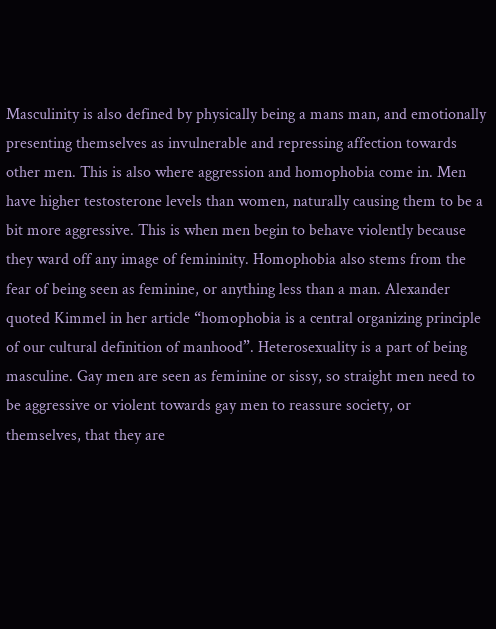Masculinity is also defined by physically being a mans man, and emotionally presenting themselves as invulnerable and repressing affection towards other men. This is also where aggression and homophobia come in. Men have higher testosterone levels than women, naturally causing them to be a bit more aggressive. This is when men begin to behave violently because they ward off any image of femininity. Homophobia also stems from the fear of being seen as feminine, or anything less than a man. Alexander quoted Kimmel in her article “homophobia is a central organizing principle of our cultural definition of manhood”. Heterosexuality is a part of being masculine. Gay men are seen as feminine or sissy, so straight men need to be aggressive or violent towards gay men to reassure society, or themselves, that they are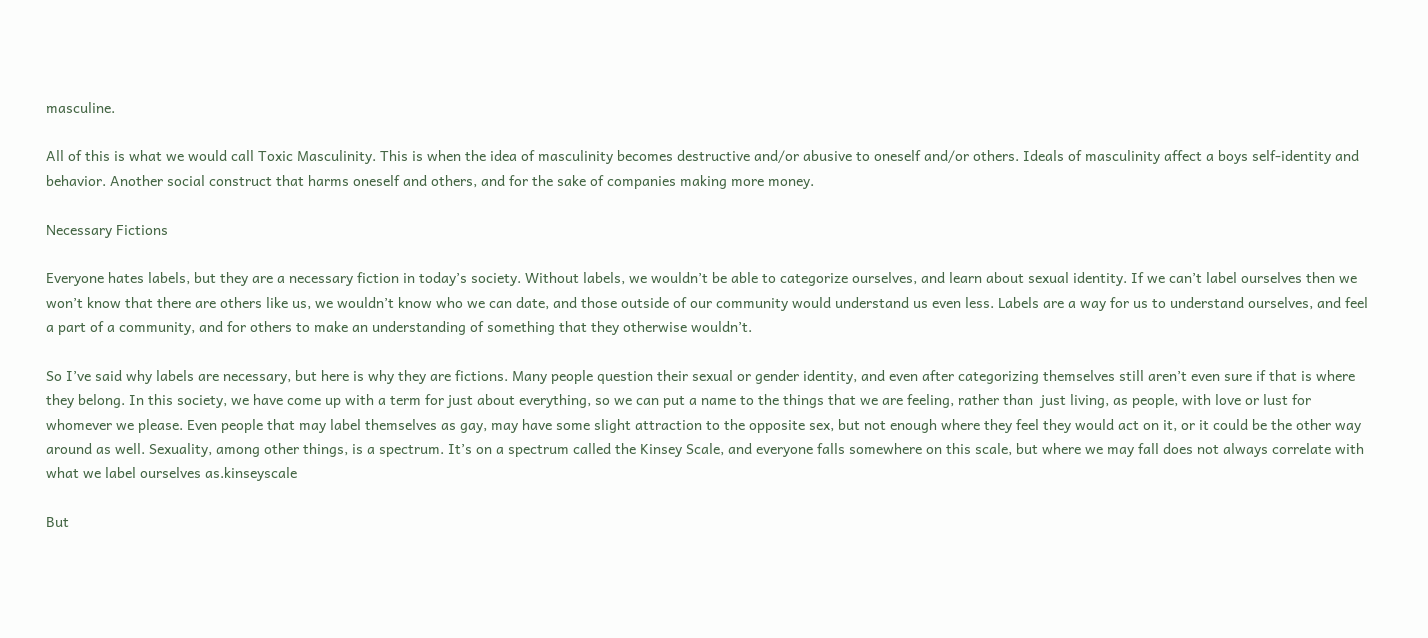masculine.

All of this is what we would call Toxic Masculinity. This is when the idea of masculinity becomes destructive and/or abusive to oneself and/or others. Ideals of masculinity affect a boys self-identity and behavior. Another social construct that harms oneself and others, and for the sake of companies making more money.

Necessary Fictions

Everyone hates labels, but they are a necessary fiction in today’s society. Without labels, we wouldn’t be able to categorize ourselves, and learn about sexual identity. If we can’t label ourselves then we won’t know that there are others like us, we wouldn’t know who we can date, and those outside of our community would understand us even less. Labels are a way for us to understand ourselves, and feel a part of a community, and for others to make an understanding of something that they otherwise wouldn’t.

So I’ve said why labels are necessary, but here is why they are fictions. Many people question their sexual or gender identity, and even after categorizing themselves still aren’t even sure if that is where they belong. In this society, we have come up with a term for just about everything, so we can put a name to the things that we are feeling, rather than  just living, as people, with love or lust for whomever we please. Even people that may label themselves as gay, may have some slight attraction to the opposite sex, but not enough where they feel they would act on it, or it could be the other way around as well. Sexuality, among other things, is a spectrum. It’s on a spectrum called the Kinsey Scale, and everyone falls somewhere on this scale, but where we may fall does not always correlate with what we label ourselves as.kinseyscale

But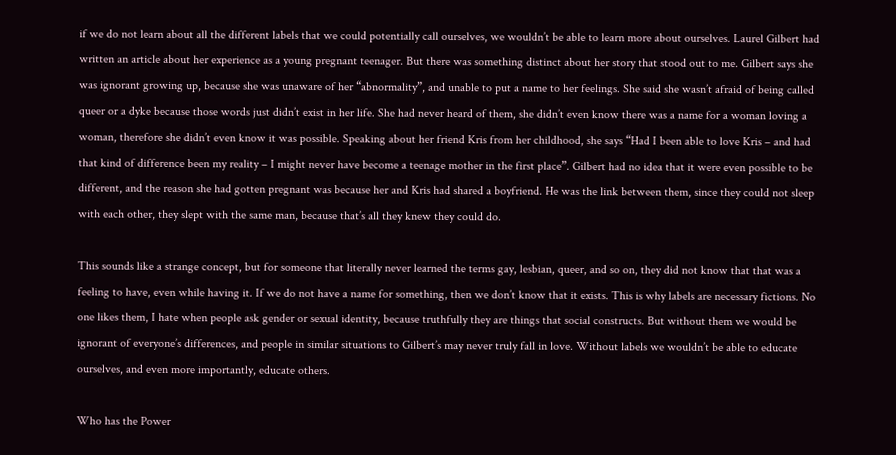if we do not learn about all the different labels that we could potentially call ourselves, we wouldn’t be able to learn more about ourselves. Laurel Gilbert had written an article about her experience as a young pregnant teenager. But there was something distinct about her story that stood out to me. Gilbert says she was ignorant growing up, because she was unaware of her “abnormality”, and unable to put a name to her feelings. She said she wasn’t afraid of being called queer or a dyke because those words just didn’t exist in her life. She had never heard of them, she didn’t even know there was a name for a woman loving a woman, therefore she didn’t even know it was possible. Speaking about her friend Kris from her childhood, she says “Had I been able to love Kris – and had that kind of difference been my reality – I might never have become a teenage mother in the first place”. Gilbert had no idea that it were even possible to be different, and the reason she had gotten pregnant was because her and Kris had shared a boyfriend. He was the link between them, since they could not sleep with each other, they slept with the same man, because that’s all they knew they could do.

This sounds like a strange concept, but for someone that literally never learned the terms gay, lesbian, queer, and so on, they did not know that that was a feeling to have, even while having it. If we do not have a name for something, then we don’t know that it exists. This is why labels are necessary fictions. No one likes them, I hate when people ask gender or sexual identity, because truthfully they are things that social constructs. But without them we would be ignorant of everyone’s differences, and people in similar situations to Gilbert’s may never truly fall in love. Without labels we wouldn’t be able to educate ourselves, and even more importantly, educate others.

Who has the Power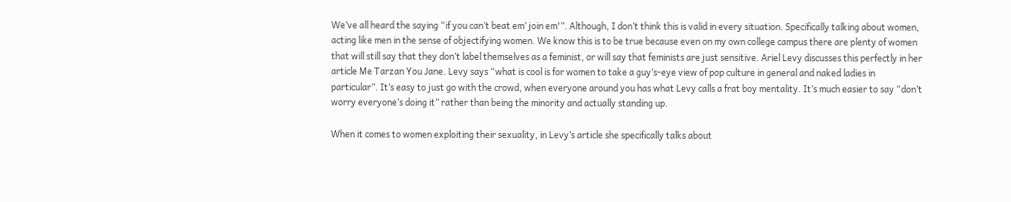We’ve all heard the saying “if you can’t beat em’ join em'”. Although, I don’t think this is valid in every situation. Specifically talking about women, acting like men in the sense of objectifying women. We know this is to be true because even on my own college campus there are plenty of women that will still say that they don’t label themselves as a feminist, or will say that feminists are just sensitive. Ariel Levy discusses this perfectly in her article Me Tarzan You Jane. Levy says “what is cool is for women to take a guy’s-eye view of pop culture in general and naked ladies in particular”. It’s easy to just go with the crowd, when everyone around you has what Levy calls a frat boy mentality. It’s much easier to say “don’t worry everyone’s doing it” rather than being the minority and actually standing up.

When it comes to women exploiting their sexuality, in Levy’s article she specifically talks about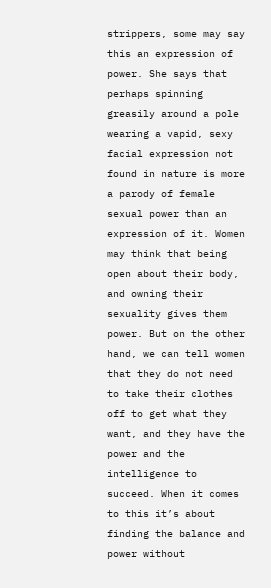strippers, some may say this an expression of power. She says that perhaps spinning greasily around a pole wearing a vapid, sexy facial expression not found in nature is more a parody of female sexual power than an expression of it. Women may think that being open about their body, and owning their sexuality gives them power. But on the other hand, we can tell women that they do not need to take their clothes off to get what they want, and they have the power and the intelligence to succeed. When it comes to this it’s about finding the balance and power without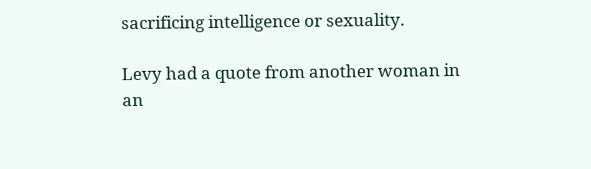sacrificing intelligence or sexuality.

Levy had a quote from another woman in an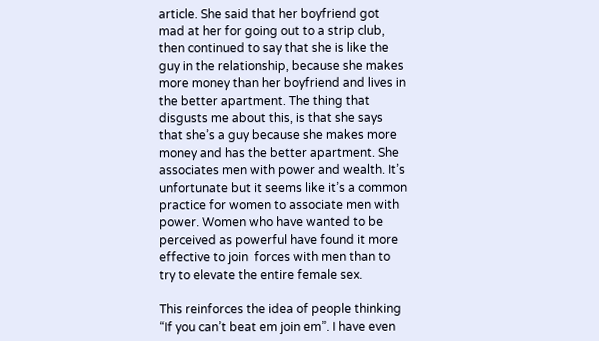article. She said that her boyfriend got mad at her for going out to a strip club, then continued to say that she is like the guy in the relationship, because she makes more money than her boyfriend and lives in the better apartment. The thing that disgusts me about this, is that she says that she’s a guy because she makes more money and has the better apartment. She associates men with power and wealth. It’s unfortunate but it seems like it’s a common practice for women to associate men with power. Women who have wanted to be perceived as powerful have found it more effective to join  forces with men than to try to elevate the entire female sex.

This reinforces the idea of people thinking “If you can’t beat em join em”. I have even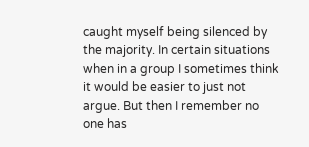caught myself being silenced by the majority. In certain situations when in a group I sometimes think it would be easier to just not argue. But then I remember no one has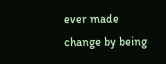ever made change by being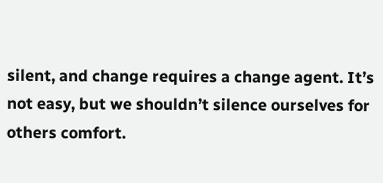silent, and change requires a change agent. It’s not easy, but we shouldn’t silence ourselves for others comfort.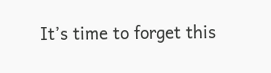It’s time to forget this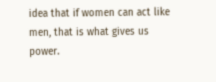idea that if women can act like men, that is what gives us power.